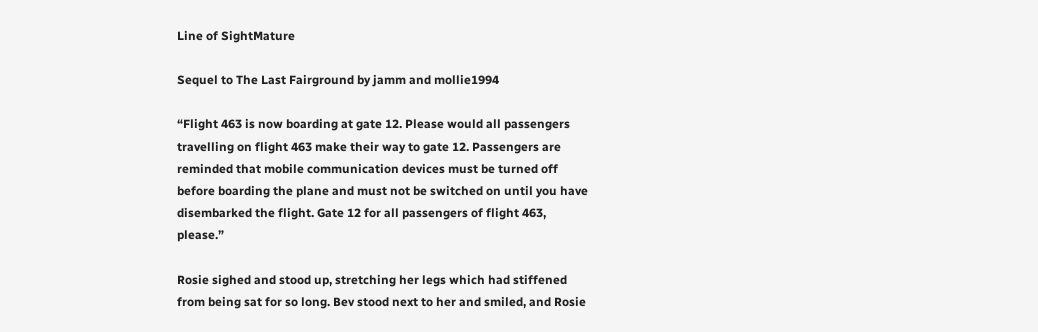Line of SightMature

Sequel to The Last Fairground by jamm and mollie1994

“Flight 463 is now boarding at gate 12. Please would all passengers travelling on flight 463 make their way to gate 12. Passengers are reminded that mobile communication devices must be turned off before boarding the plane and must not be switched on until you have disembarked the flight. Gate 12 for all passengers of flight 463, please.”

Rosie sighed and stood up, stretching her legs which had stiffened from being sat for so long. Bev stood next to her and smiled, and Rosie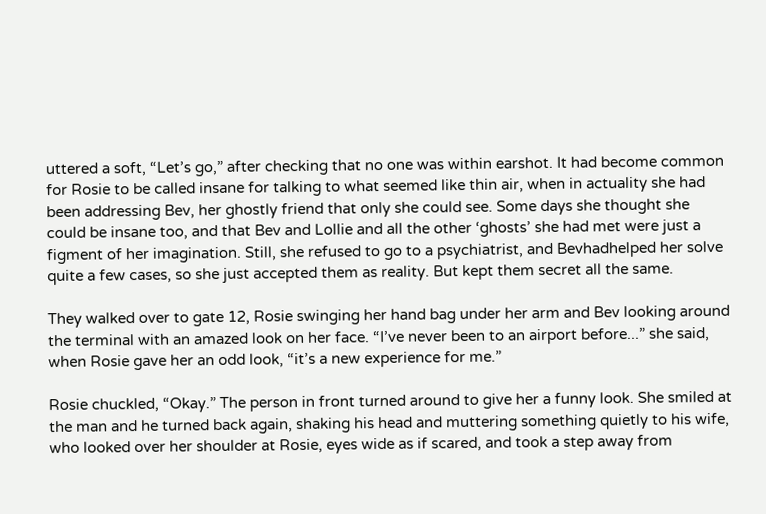uttered a soft, “Let’s go,” after checking that no one was within earshot. It had become common for Rosie to be called insane for talking to what seemed like thin air, when in actuality she had been addressing Bev, her ghostly friend that only she could see. Some days she thought she could be insane too, and that Bev and Lollie and all the other ‘ghosts’ she had met were just a figment of her imagination. Still, she refused to go to a psychiatrist, and Bevhadhelped her solve quite a few cases, so she just accepted them as reality. But kept them secret all the same.

They walked over to gate 12, Rosie swinging her hand bag under her arm and Bev looking around the terminal with an amazed look on her face. “I’ve never been to an airport before...” she said, when Rosie gave her an odd look, “it’s a new experience for me.”

Rosie chuckled, “Okay.” The person in front turned around to give her a funny look. She smiled at the man and he turned back again, shaking his head and muttering something quietly to his wife, who looked over her shoulder at Rosie, eyes wide as if scared, and took a step away from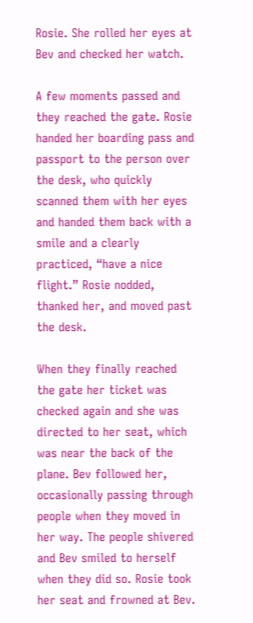Rosie. She rolled her eyes at Bev and checked her watch.

A few moments passed and they reached the gate. Rosie handed her boarding pass and passport to the person over the desk, who quickly scanned them with her eyes and handed them back with a smile and a clearly practiced, “have a nice flight.” Rosie nodded, thanked her, and moved past the desk.

When they finally reached the gate her ticket was checked again and she was directed to her seat, which was near the back of the plane. Bev followed her, occasionally passing through people when they moved in her way. The people shivered and Bev smiled to herself when they did so. Rosie took her seat and frowned at Bev.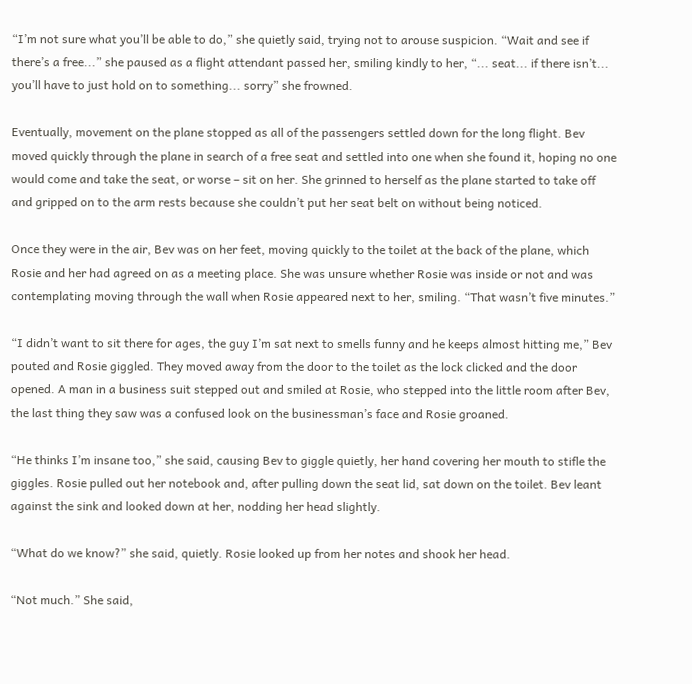“I’m not sure what you’ll be able to do,” she quietly said, trying not to arouse suspicion. “Wait and see if there’s a free...” she paused as a flight attendant passed her, smiling kindly to her, “... seat... if there isn’t... you’ll have to just hold on to something... sorry” she frowned.

Eventually, movement on the plane stopped as all of the passengers settled down for the long flight. Bev moved quickly through the plane in search of a free seat and settled into one when she found it, hoping no one would come and take the seat, or worse – sit on her. She grinned to herself as the plane started to take off and gripped on to the arm rests because she couldn’t put her seat belt on without being noticed.

Once they were in the air, Bev was on her feet, moving quickly to the toilet at the back of the plane, which Rosie and her had agreed on as a meeting place. She was unsure whether Rosie was inside or not and was contemplating moving through the wall when Rosie appeared next to her, smiling. “That wasn’t five minutes.”

“I didn’t want to sit there for ages, the guy I’m sat next to smells funny and he keeps almost hitting me,” Bev pouted and Rosie giggled. They moved away from the door to the toilet as the lock clicked and the door opened. A man in a business suit stepped out and smiled at Rosie, who stepped into the little room after Bev, the last thing they saw was a confused look on the businessman’s face and Rosie groaned.

“He thinks I’m insane too,” she said, causing Bev to giggle quietly, her hand covering her mouth to stifle the giggles. Rosie pulled out her notebook and, after pulling down the seat lid, sat down on the toilet. Bev leant against the sink and looked down at her, nodding her head slightly.

“What do we know?” she said, quietly. Rosie looked up from her notes and shook her head.

“Not much.” She said,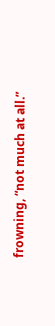frowning, “not much at all.”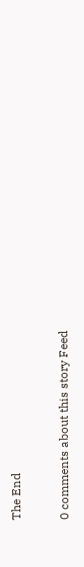The End

0 comments about this story Feed